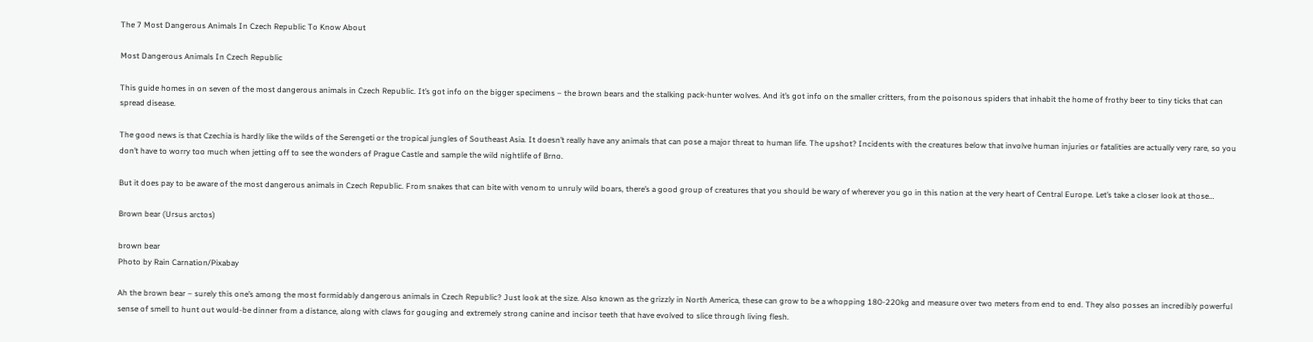The 7 Most Dangerous Animals In Czech Republic To Know About

Most Dangerous Animals In Czech Republic

This guide homes in on seven of the most dangerous animals in Czech Republic. It’s got info on the bigger specimens – the brown bears and the stalking pack-hunter wolves. And it’s got info on the smaller critters, from the poisonous spiders that inhabit the home of frothy beer to tiny ticks that can spread disease.

The good news is that Czechia is hardly like the wilds of the Serengeti or the tropical jungles of Southeast Asia. It doesn’t really have any animals that can pose a major threat to human life. The upshot? Incidents with the creatures below that involve human injuries or fatalities are actually very rare, so you don’t have to worry too much when jetting off to see the wonders of Prague Castle and sample the wild nightlife of Brno.

But it does pay to be aware of the most dangerous animals in Czech Republic. From snakes that can bite with venom to unruly wild boars, there’s a good group of creatures that you should be wary of wherever you go in this nation at the very heart of Central Europe. Let’s take a closer look at those…

Brown bear (Ursus arctos)

brown bear
Photo by Rain Carnation/Pixabay

Ah the brown bear – surely this one’s among the most formidably dangerous animals in Czech Republic? Just look at the size. Also known as the grizzly in North America, these can grow to be a whopping 180-220kg and measure over two meters from end to end. They also posses an incredibly powerful sense of smell to hunt out would-be dinner from a distance, along with claws for gouging and extremely strong canine and incisor teeth that have evolved to slice through living flesh.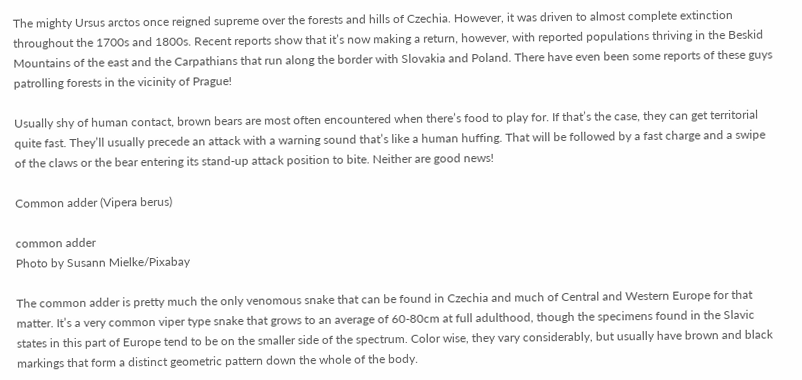The mighty Ursus arctos once reigned supreme over the forests and hills of Czechia. However, it was driven to almost complete extinction throughout the 1700s and 1800s. Recent reports show that it’s now making a return, however, with reported populations thriving in the Beskid Mountains of the east and the Carpathians that run along the border with Slovakia and Poland. There have even been some reports of these guys patrolling forests in the vicinity of Prague!

Usually shy of human contact, brown bears are most often encountered when there’s food to play for. If that’s the case, they can get territorial quite fast. They’ll usually precede an attack with a warning sound that’s like a human huffing. That will be followed by a fast charge and a swipe of the claws or the bear entering its stand-up attack position to bite. Neither are good news!

Common adder (Vipera berus)

common adder
Photo by Susann Mielke/Pixabay

The common adder is pretty much the only venomous snake that can be found in Czechia and much of Central and Western Europe for that matter. It’s a very common viper type snake that grows to an average of 60-80cm at full adulthood, though the specimens found in the Slavic states in this part of Europe tend to be on the smaller side of the spectrum. Color wise, they vary considerably, but usually have brown and black markings that form a distinct geometric pattern down the whole of the body.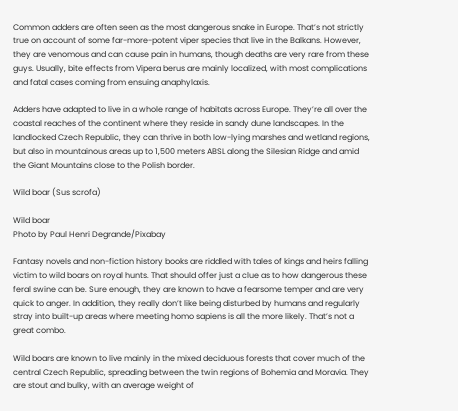Common adders are often seen as the most dangerous snake in Europe. That’s not strictly true on account of some far-more-potent viper species that live in the Balkans. However, they are venomous and can cause pain in humans, though deaths are very rare from these guys. Usually, bite effects from Vipera berus are mainly localized, with most complications and fatal cases coming from ensuing anaphylaxis.

Adders have adapted to live in a whole range of habitats across Europe. They’re all over the coastal reaches of the continent where they reside in sandy dune landscapes. In the landlocked Czech Republic, they can thrive in both low-lying marshes and wetland regions, but also in mountainous areas up to 1,500 meters ABSL along the Silesian Ridge and amid the Giant Mountains close to the Polish border.

Wild boar (Sus scrofa)

Wild boar
Photo by Paul Henri Degrande/Pixabay

Fantasy novels and non-fiction history books are riddled with tales of kings and heirs falling victim to wild boars on royal hunts. That should offer just a clue as to how dangerous these feral swine can be. Sure enough, they are known to have a fearsome temper and are very quick to anger. In addition, they really don’t like being disturbed by humans and regularly stray into built-up areas where meeting homo sapiens is all the more likely. That’s not a great combo.

Wild boars are known to live mainly in the mixed deciduous forests that cover much of the central Czech Republic, spreading between the twin regions of Bohemia and Moravia. They are stout and bulky, with an average weight of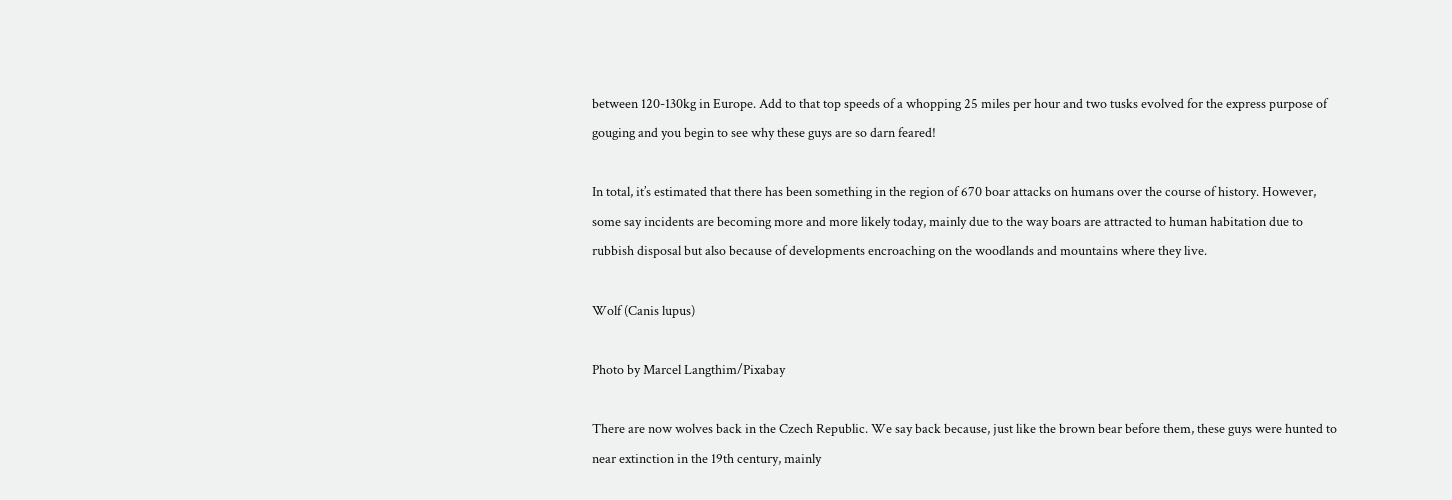between 120-130kg in Europe. Add to that top speeds of a whopping 25 miles per hour and two tusks evolved for the express purpose of gouging and you begin to see why these guys are so darn feared!

In total, it’s estimated that there has been something in the region of 670 boar attacks on humans over the course of history. However, some say incidents are becoming more and more likely today, mainly due to the way boars are attracted to human habitation due to rubbish disposal but also because of developments encroaching on the woodlands and mountains where they live.

Wolf (Canis lupus)

Photo by Marcel Langthim/Pixabay

There are now wolves back in the Czech Republic. We say back because, just like the brown bear before them, these guys were hunted to near extinction in the 19th century, mainly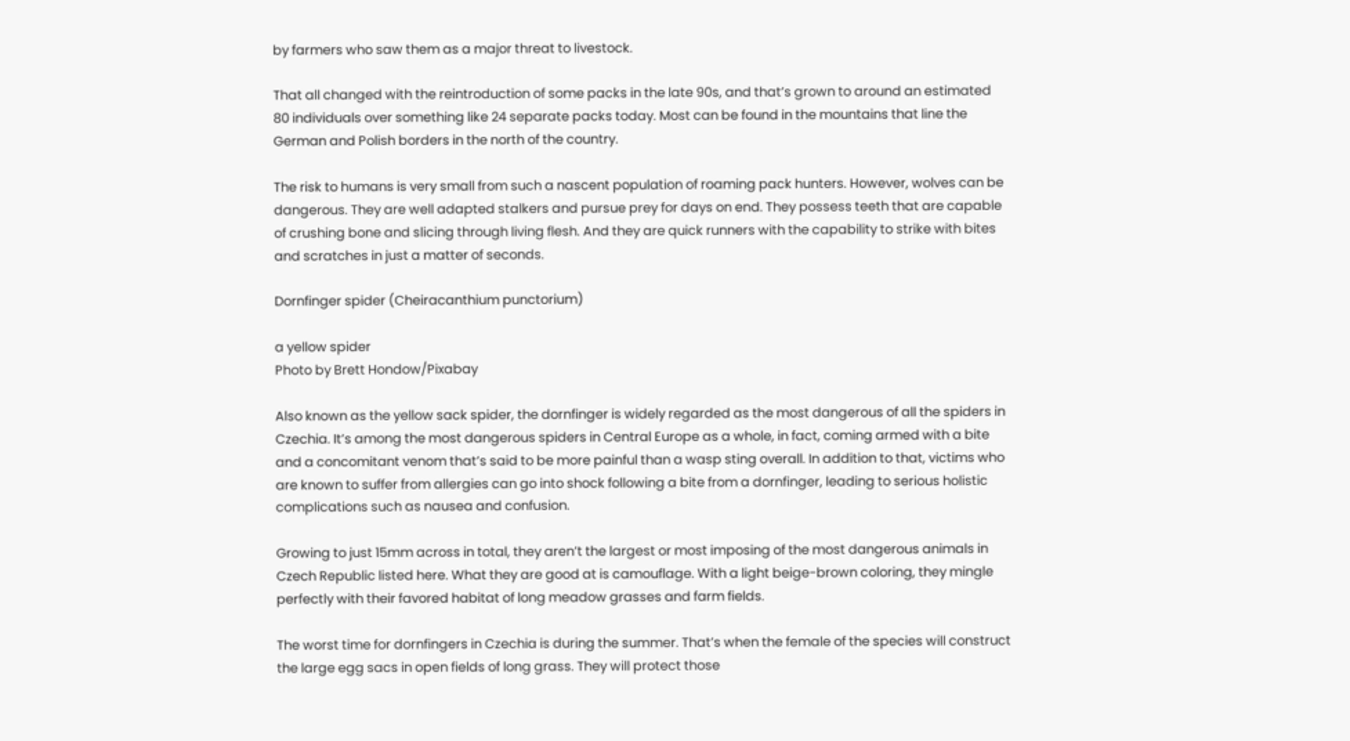by farmers who saw them as a major threat to livestock.

That all changed with the reintroduction of some packs in the late 90s, and that’s grown to around an estimated 80 individuals over something like 24 separate packs today. Most can be found in the mountains that line the German and Polish borders in the north of the country.

The risk to humans is very small from such a nascent population of roaming pack hunters. However, wolves can be dangerous. They are well adapted stalkers and pursue prey for days on end. They possess teeth that are capable of crushing bone and slicing through living flesh. And they are quick runners with the capability to strike with bites and scratches in just a matter of seconds.

Dornfinger spider (Cheiracanthium punctorium)

a yellow spider
Photo by Brett Hondow/Pixabay

Also known as the yellow sack spider, the dornfinger is widely regarded as the most dangerous of all the spiders in Czechia. It’s among the most dangerous spiders in Central Europe as a whole, in fact, coming armed with a bite and a concomitant venom that’s said to be more painful than a wasp sting overall. In addition to that, victims who are known to suffer from allergies can go into shock following a bite from a dornfinger, leading to serious holistic complications such as nausea and confusion.

Growing to just 15mm across in total, they aren’t the largest or most imposing of the most dangerous animals in Czech Republic listed here. What they are good at is camouflage. With a light beige-brown coloring, they mingle perfectly with their favored habitat of long meadow grasses and farm fields.

The worst time for dornfingers in Czechia is during the summer. That’s when the female of the species will construct the large egg sacs in open fields of long grass. They will protect those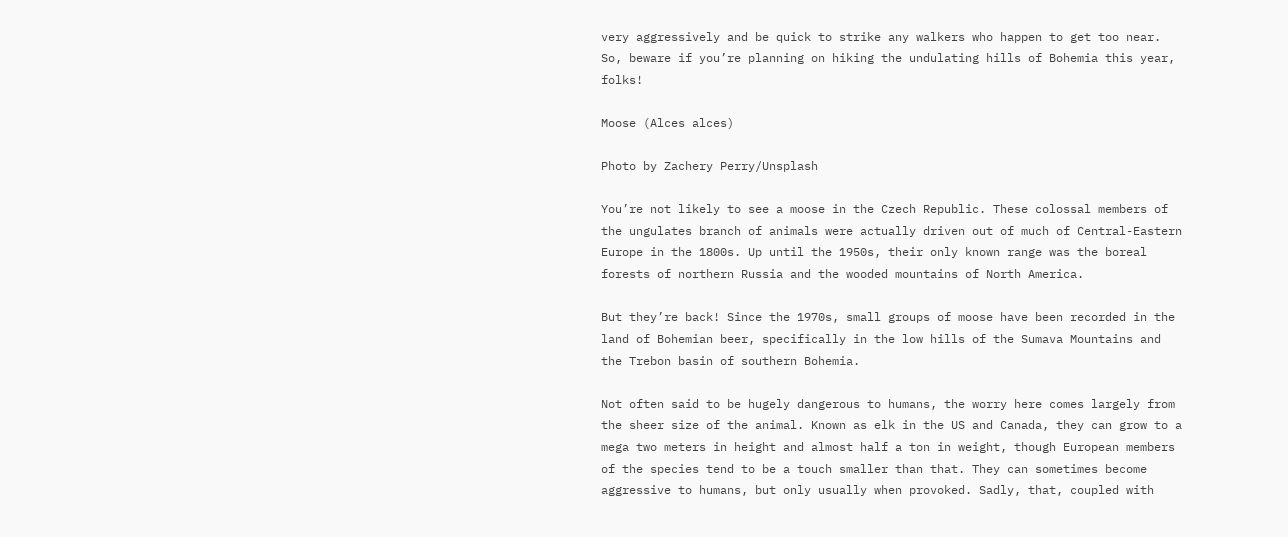very aggressively and be quick to strike any walkers who happen to get too near. So, beware if you’re planning on hiking the undulating hills of Bohemia this year, folks!

Moose (Alces alces)

Photo by Zachery Perry/Unsplash

You’re not likely to see a moose in the Czech Republic. These colossal members of the ungulates branch of animals were actually driven out of much of Central-Eastern Europe in the 1800s. Up until the 1950s, their only known range was the boreal forests of northern Russia and the wooded mountains of North America.

But they’re back! Since the 1970s, small groups of moose have been recorded in the land of Bohemian beer, specifically in the low hills of the Sumava Mountains and the Trebon basin of southern Bohemia.

Not often said to be hugely dangerous to humans, the worry here comes largely from the sheer size of the animal. Known as elk in the US and Canada, they can grow to a mega two meters in height and almost half a ton in weight, though European members of the species tend to be a touch smaller than that. They can sometimes become aggressive to humans, but only usually when provoked. Sadly, that, coupled with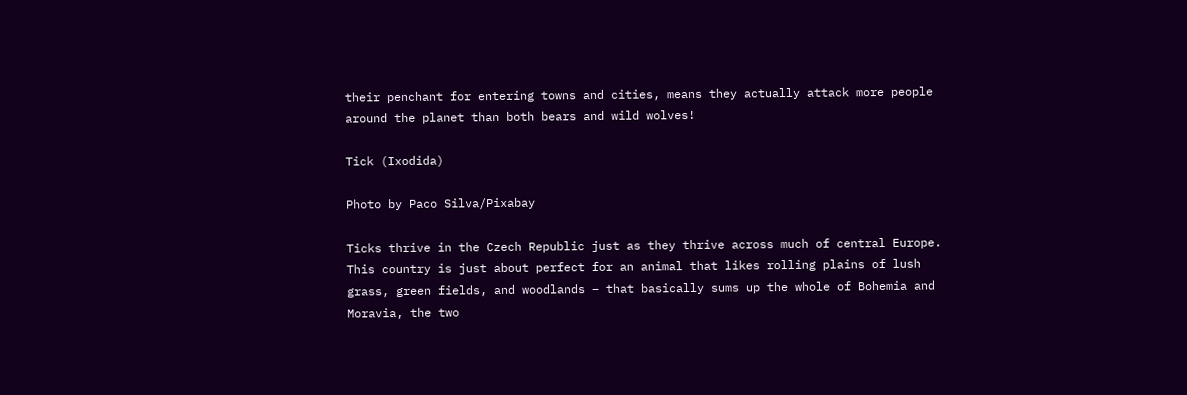their penchant for entering towns and cities, means they actually attack more people around the planet than both bears and wild wolves!

Tick (Ixodida)

Photo by Paco Silva/Pixabay

Ticks thrive in the Czech Republic just as they thrive across much of central Europe. This country is just about perfect for an animal that likes rolling plains of lush grass, green fields, and woodlands – that basically sums up the whole of Bohemia and Moravia, the two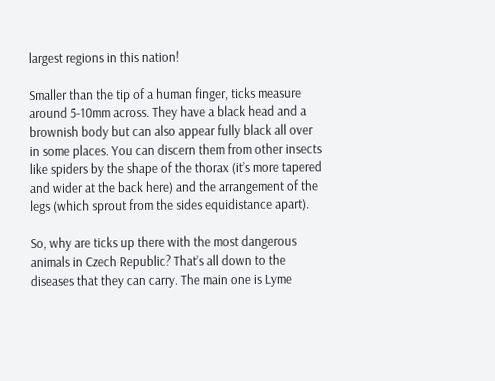largest regions in this nation!

Smaller than the tip of a human finger, ticks measure around 5-10mm across. They have a black head and a brownish body but can also appear fully black all over in some places. You can discern them from other insects like spiders by the shape of the thorax (it’s more tapered and wider at the back here) and the arrangement of the legs (which sprout from the sides equidistance apart).

So, why are ticks up there with the most dangerous animals in Czech Republic? That’s all down to the diseases that they can carry. The main one is Lyme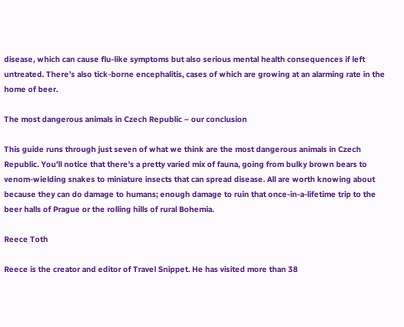disease, which can cause flu-like symptoms but also serious mental health consequences if left untreated. There’s also tick-borne encephalitis, cases of which are growing at an alarming rate in the home of beer.

The most dangerous animals in Czech Republic – our conclusion

This guide runs through just seven of what we think are the most dangerous animals in Czech Republic. You’ll notice that there’s a pretty varied mix of fauna, going from bulky brown bears to venom-wielding snakes to miniature insects that can spread disease. All are worth knowing about because they can do damage to humans; enough damage to ruin that once-in-a-lifetime trip to the beer halls of Prague or the rolling hills of rural Bohemia.

Reece Toth

Reece is the creator and editor of Travel Snippet. He has visited more than 38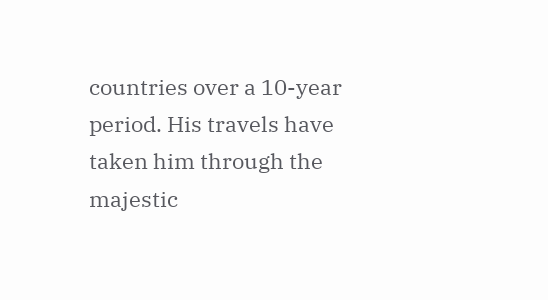countries over a 10-year period. His travels have taken him through the majestic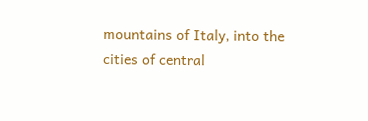mountains of Italy, into the cities of central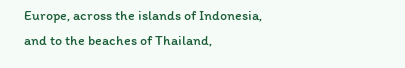Europe, across the islands of Indonesia, and to the beaches of Thailand,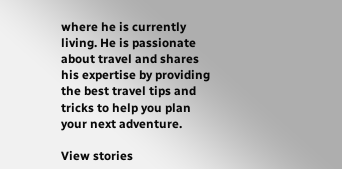where he is currently living. He is passionate about travel and shares his expertise by providing the best travel tips and tricks to help you plan your next adventure.

View stories